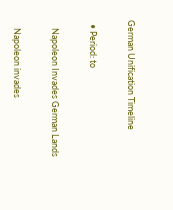German Unification Timeline

  • Period: to

    Napoleon Invades German Lands

    Napoleon invades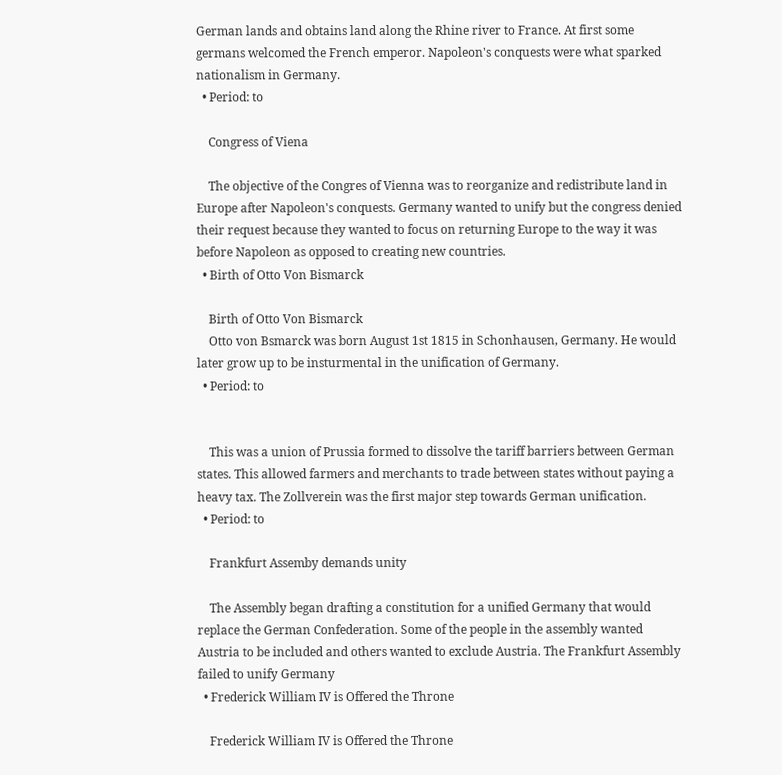German lands and obtains land along the Rhine river to France. At first some germans welcomed the French emperor. Napoleon's conquests were what sparked nationalism in Germany.
  • Period: to

    Congress of Viena

    The objective of the Congres of Vienna was to reorganize and redistribute land in Europe after Napoleon's conquests. Germany wanted to unify but the congress denied their request because they wanted to focus on returning Europe to the way it was before Napoleon as opposed to creating new countries.
  • Birth of Otto Von Bismarck

    Birth of Otto Von Bismarck
    Otto von Bsmarck was born August 1st 1815 in Schonhausen, Germany. He would later grow up to be insturmental in the unification of Germany.
  • Period: to


    This was a union of Prussia formed to dissolve the tariff barriers between German states. This allowed farmers and merchants to trade between states without paying a heavy tax. The Zollverein was the first major step towards German unification.
  • Period: to

    Frankfurt Assemby demands unity

    The Assembly began drafting a constitution for a unified Germany that would replace the German Confederation. Some of the people in the assembly wanted Austria to be included and others wanted to exclude Austria. The Frankfurt Assembly failed to unify Germany
  • Frederick William IV is Offered the Throne

    Frederick William IV is Offered the Throne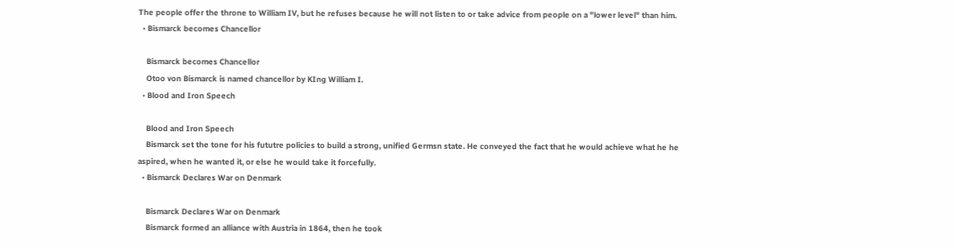The people offer the throne to William IV, but he refuses because he will not listen to or take advice from people on a "lower level" than him.
  • Bismarck becomes Chancellor

    Bismarck becomes Chancellor
    Otoo von Bismarck is named chancellor by KIng William I.
  • Blood and Iron Speech

    Blood and Iron Speech
    Bismarck set the tone for his fututre policies to build a strong, unified Germsn state. He conveyed the fact that he would achieve what he he aspired, when he wanted it, or else he would take it forcefully.
  • Bismarck Declares War on Denmark

    Bismarck Declares War on Denmark
    Bismarck formed an alliance with Austria in 1864, then he took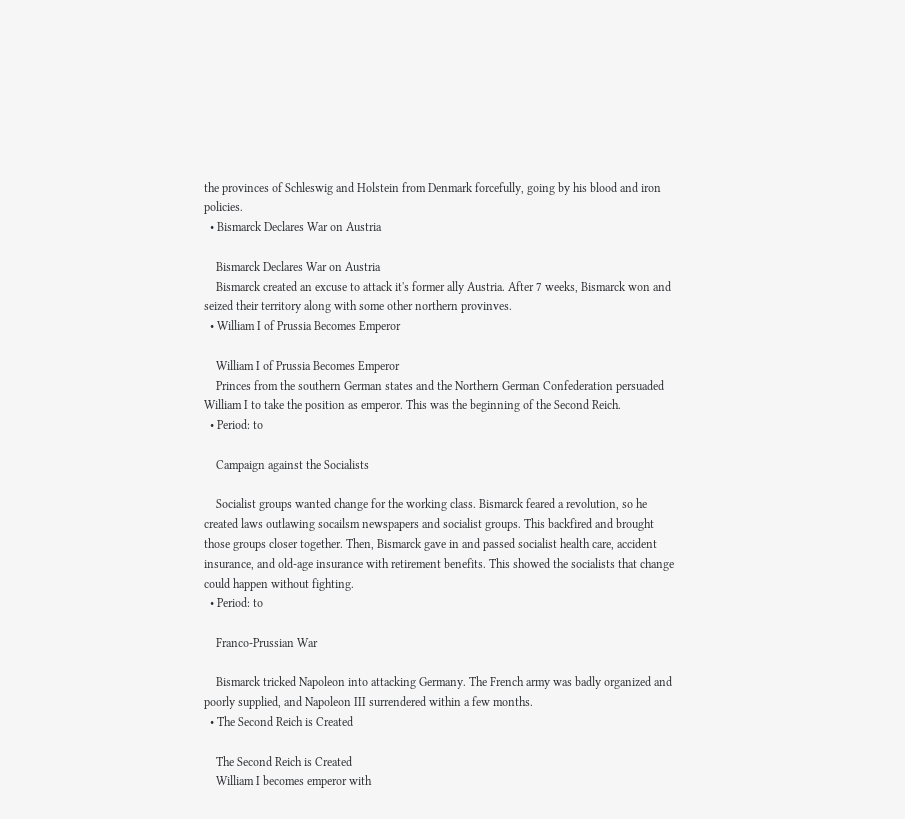the provinces of Schleswig and Holstein from Denmark forcefully, going by his blood and iron policies.
  • Bismarck Declares War on Austria

    Bismarck Declares War on Austria
    Bismarck created an excuse to attack it's former ally Austria. After 7 weeks, Bismarck won and seized their territory along with some other northern provinves.
  • William I of Prussia Becomes Emperor

    William I of Prussia Becomes Emperor
    Princes from the southern German states and the Northern German Confederation persuaded William I to take the position as emperor. This was the beginning of the Second Reich.
  • Period: to

    Campaign against the Socialists

    Socialist groups wanted change for the working class. Bismarck feared a revolution, so he created laws outlawing socailsm newspapers and socialist groups. This backfired and brought those groups closer together. Then, Bismarck gave in and passed socialist health care, accident insurance, and old-age insurance with retirement benefits. This showed the socialists that change could happen without fighting.
  • Period: to

    Franco-Prussian War

    Bismarck tricked Napoleon into attacking Germany. The French army was badly organized and poorly supplied, and Napoleon III surrendered within a few months.
  • The Second Reich is Created

    The Second Reich is Created
    William I becomes emperor with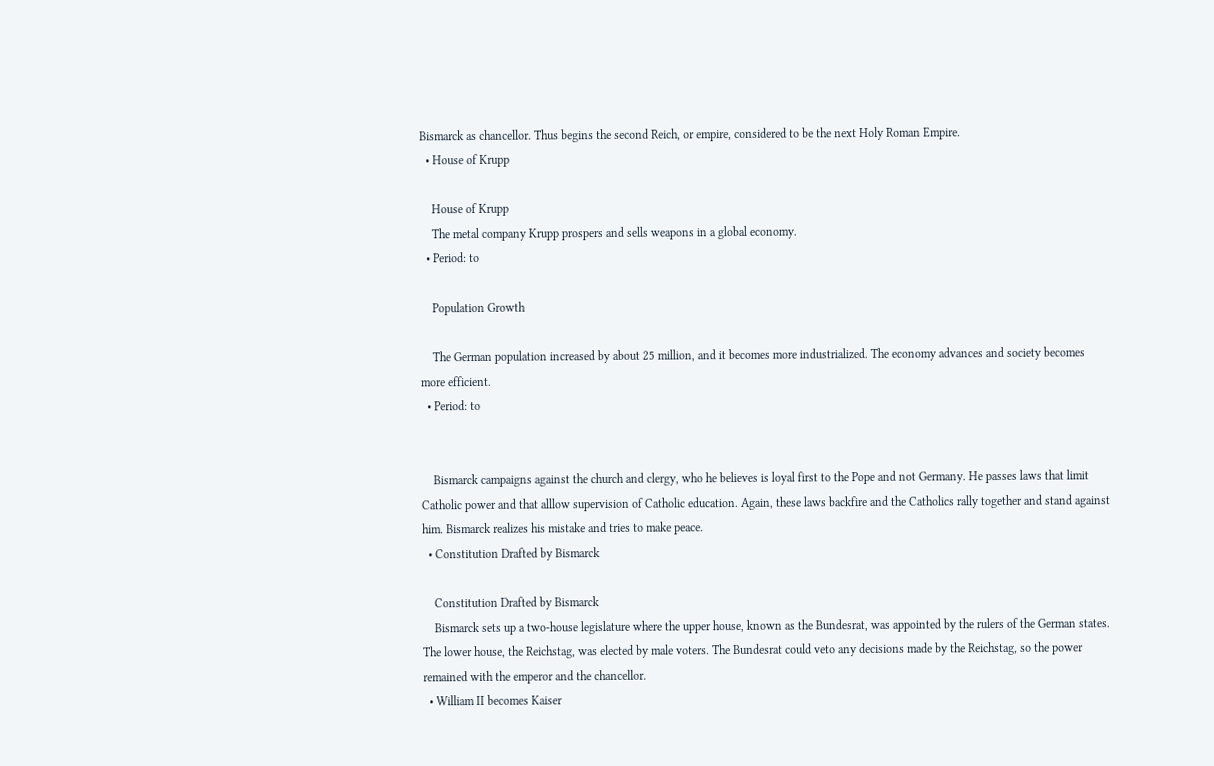Bismarck as chancellor. Thus begins the second Reich, or empire, considered to be the next Holy Roman Empire.
  • House of Krupp

    House of Krupp
    The metal company Krupp prospers and sells weapons in a global economy.
  • Period: to

    Population Growth

    The German population increased by about 25 million, and it becomes more industrialized. The economy advances and society becomes more efficient.
  • Period: to


    Bismarck campaigns against the church and clergy, who he believes is loyal first to the Pope and not Germany. He passes laws that limit Catholic power and that alllow supervision of Catholic education. Again, these laws backfire and the Catholics rally together and stand against him. Bismarck realizes his mistake and tries to make peace.
  • Constitution Drafted by Bismarck

    Constitution Drafted by Bismarck
    Bismarck sets up a two-house legislature where the upper house, known as the Bundesrat, was appointed by the rulers of the German states. The lower house, the Reichstag, was elected by male voters. The Bundesrat could veto any decisions made by the Reichstag, so the power remained with the emperor and the chancellor.
  • William II becomes Kaiser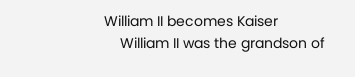William II becomes Kaiser
    William II was the grandson of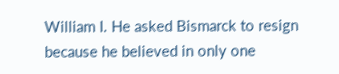William I. He asked Bismarck to resign because he believed in only one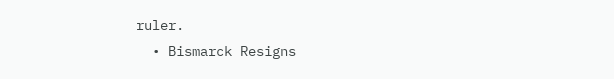ruler.
  • Bismarck Resigns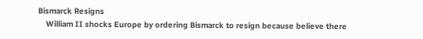Bismarck Resigns
    William II shocks Europe by ordering Bismarck to resign because believe there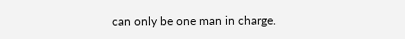can only be one man in charge.